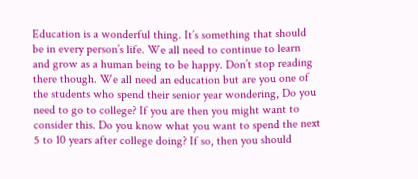Education is a wonderful thing. It’s something that should be in every person’s life. We all need to continue to learn and grow as a human being to be happy. Don’t stop reading there though. We all need an education but are you one of the students who spend their senior year wondering, Do you need to go to college? If you are then you might want to consider this. Do you know what you want to spend the next 5 to 10 years after college doing? If so, then you should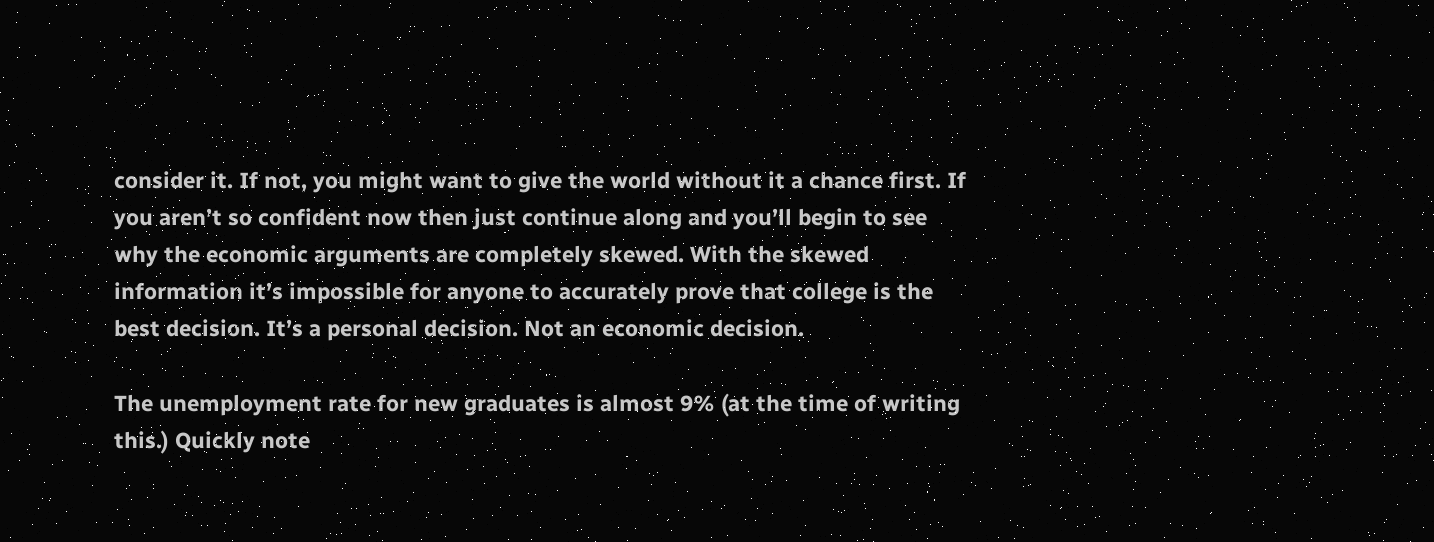consider it. If not, you might want to give the world without it a chance first. If you aren’t so confident now then just continue along and you’ll begin to see why the economic arguments are completely skewed. With the skewed information it’s impossible for anyone to accurately prove that college is the best decision. It’s a personal decision. Not an economic decision.

The unemployment rate for new graduates is almost 9% (at the time of writing this.) Quickly note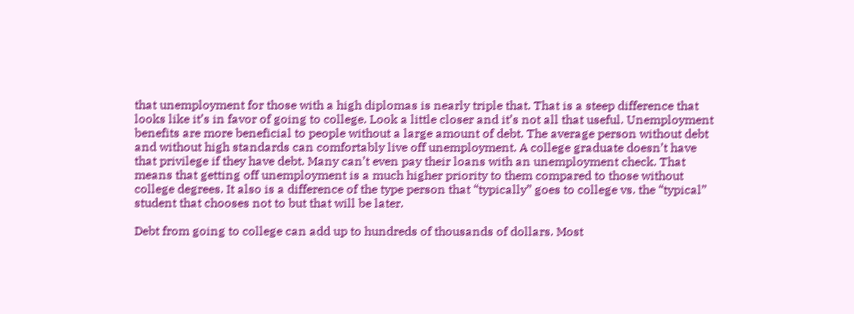that unemployment for those with a high diplomas is nearly triple that. That is a steep difference that looks like it’s in favor of going to college. Look a little closer and it’s not all that useful. Unemployment benefits are more beneficial to people without a large amount of debt. The average person without debt and without high standards can comfortably live off unemployment. A college graduate doesn’t have that privilege if they have debt. Many can’t even pay their loans with an unemployment check. That means that getting off unemployment is a much higher priority to them compared to those without college degrees. It also is a difference of the type person that “typically” goes to college vs. the “typical” student that chooses not to but that will be later.

Debt from going to college can add up to hundreds of thousands of dollars. Most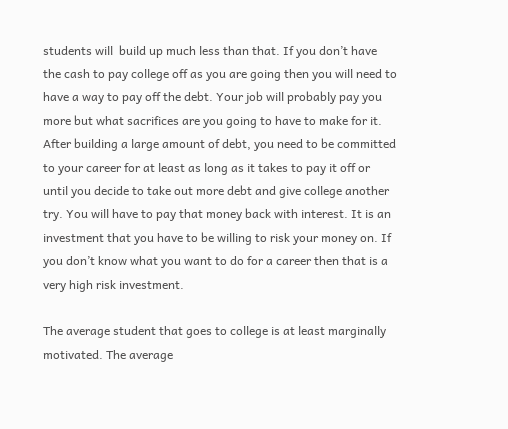students will  build up much less than that. If you don’t have the cash to pay college off as you are going then you will need to have a way to pay off the debt. Your job will probably pay you more but what sacrifices are you going to have to make for it. After building a large amount of debt, you need to be committed to your career for at least as long as it takes to pay it off or until you decide to take out more debt and give college another try. You will have to pay that money back with interest. It is an investment that you have to be willing to risk your money on. If you don’t know what you want to do for a career then that is a very high risk investment.

The average student that goes to college is at least marginally motivated. The average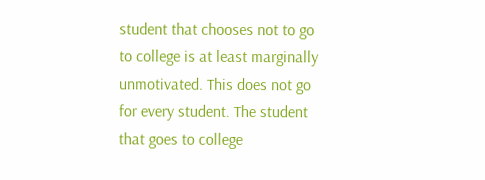student that chooses not to go to college is at least marginally unmotivated. This does not go for every student. The student that goes to college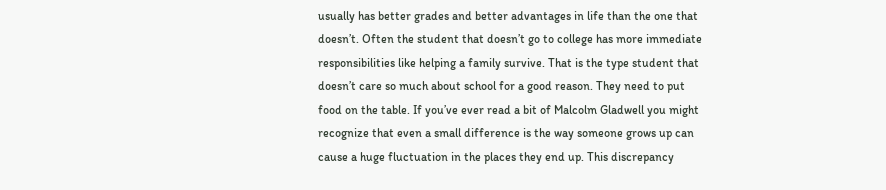usually has better grades and better advantages in life than the one that doesn’t. Often the student that doesn’t go to college has more immediate responsibilities like helping a family survive. That is the type student that doesn’t care so much about school for a good reason. They need to put food on the table. If you’ve ever read a bit of Malcolm Gladwell you might recognize that even a small difference is the way someone grows up can cause a huge fluctuation in the places they end up. This discrepancy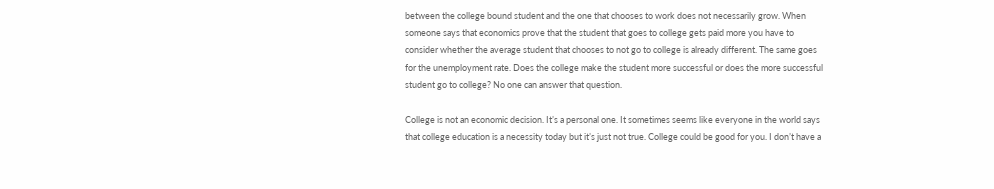between the college bound student and the one that chooses to work does not necessarily grow. When someone says that economics prove that the student that goes to college gets paid more you have to consider whether the average student that chooses to not go to college is already different. The same goes for the unemployment rate. Does the college make the student more successful or does the more successful student go to college? No one can answer that question.

College is not an economic decision. It’s a personal one. It sometimes seems like everyone in the world says that college education is a necessity today but it’s just not true. College could be good for you. I don’t have a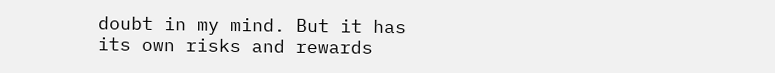doubt in my mind. But it has its own risks and rewards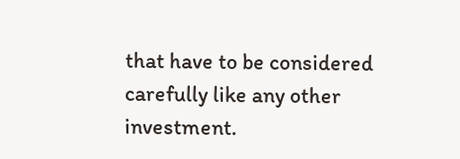that have to be considered carefully like any other investment.